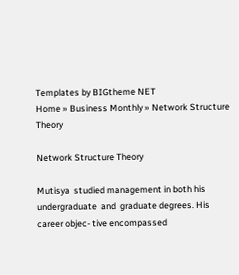Templates by BIGtheme NET
Home » Business Monthly » Network Structure Theory

Network Structure Theory

Mutisya  studied management in both his undergraduate  and  graduate degrees. His career objec- tive encompassed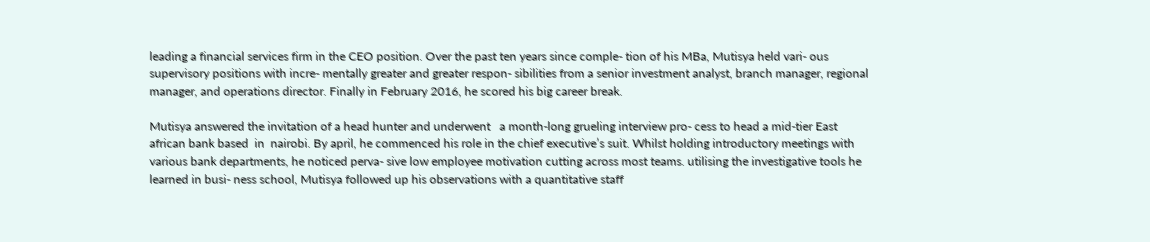leading a financial services firm in the CEO position. Over the past ten years since comple- tion of his MBa, Mutisya held vari- ous supervisory positions with incre- mentally greater and greater respon- sibilities from a senior investment analyst, branch manager, regional manager, and operations director. Finally in February 2016, he scored his big career break.

Mutisya answered the invitation of a head hunter and underwent   a month-long grueling interview pro- cess to head a mid-tier East african bank based  in  nairobi. By april, he commenced his role in the chief executive’s suit. Whilst holding introductory meetings with various bank departments, he noticed perva- sive low employee motivation cutting across most teams. utilising the investigative tools he learned in busi- ness school, Mutisya followed up his observations with a quantitative staff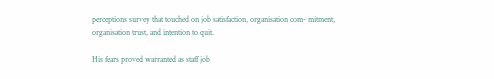perceptions survey that touched on job satisfaction, organisation com- mitment, organisation trust, and intention to quit.

His fears proved warranted as staff job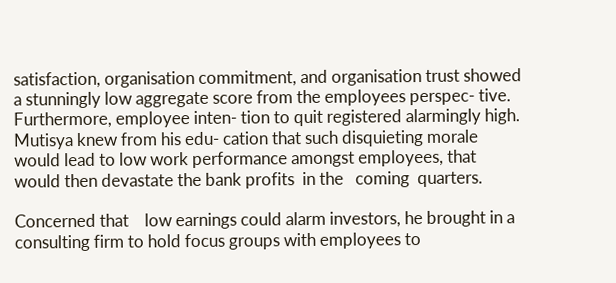satisfaction, organisation commitment, and organisation trust showed a stunningly low aggregate score from the employees perspec- tive. Furthermore, employee inten- tion to quit registered alarmingly high. Mutisya knew from his edu- cation that such disquieting morale would lead to low work performance amongst employees, that would then devastate the bank profits  in the   coming  quarters.

Concerned that    low earnings could alarm investors, he brought in a consulting firm to hold focus groups with employees to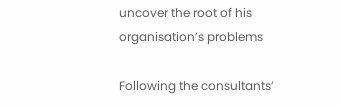uncover the root of his organisation’s problems

Following the consultants’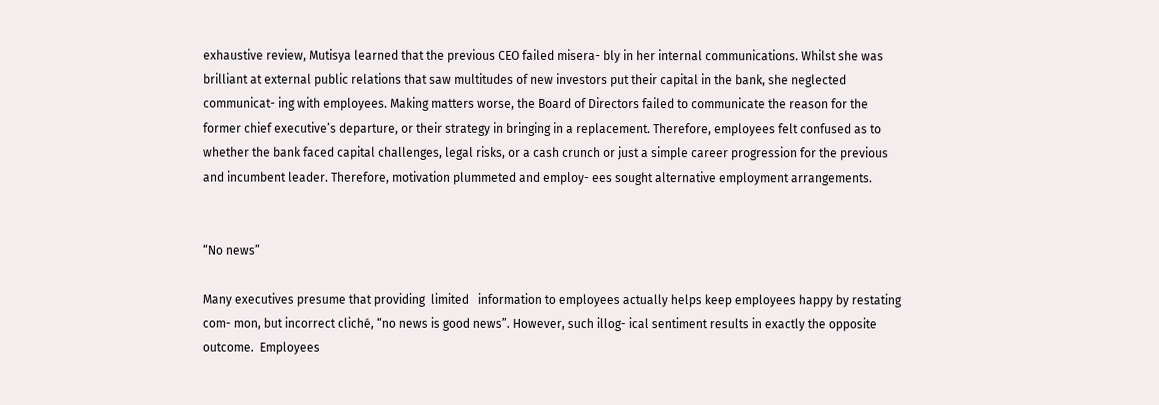exhaustive review, Mutisya learned that the previous CEO failed misera- bly in her internal communications. Whilst she was brilliant at external public relations that saw multitudes of new investors put their capital in the bank, she neglected communicat- ing with employees. Making matters worse, the Board of Directors failed to communicate the reason for the former chief executive’s departure, or their strategy in bringing in a replacement. Therefore, employees felt confused as to whether the bank faced capital challenges, legal risks, or a cash crunch or just a simple career progression for the previous and incumbent leader. Therefore, motivation plummeted and employ- ees sought alternative employment arrangements.


“No news”

Many executives presume that providing  limited   information to employees actually helps keep employees happy by restating com- mon, but incorrect cliché, “no news is good news”. However, such illog- ical sentiment results in exactly the opposite outcome.  Employees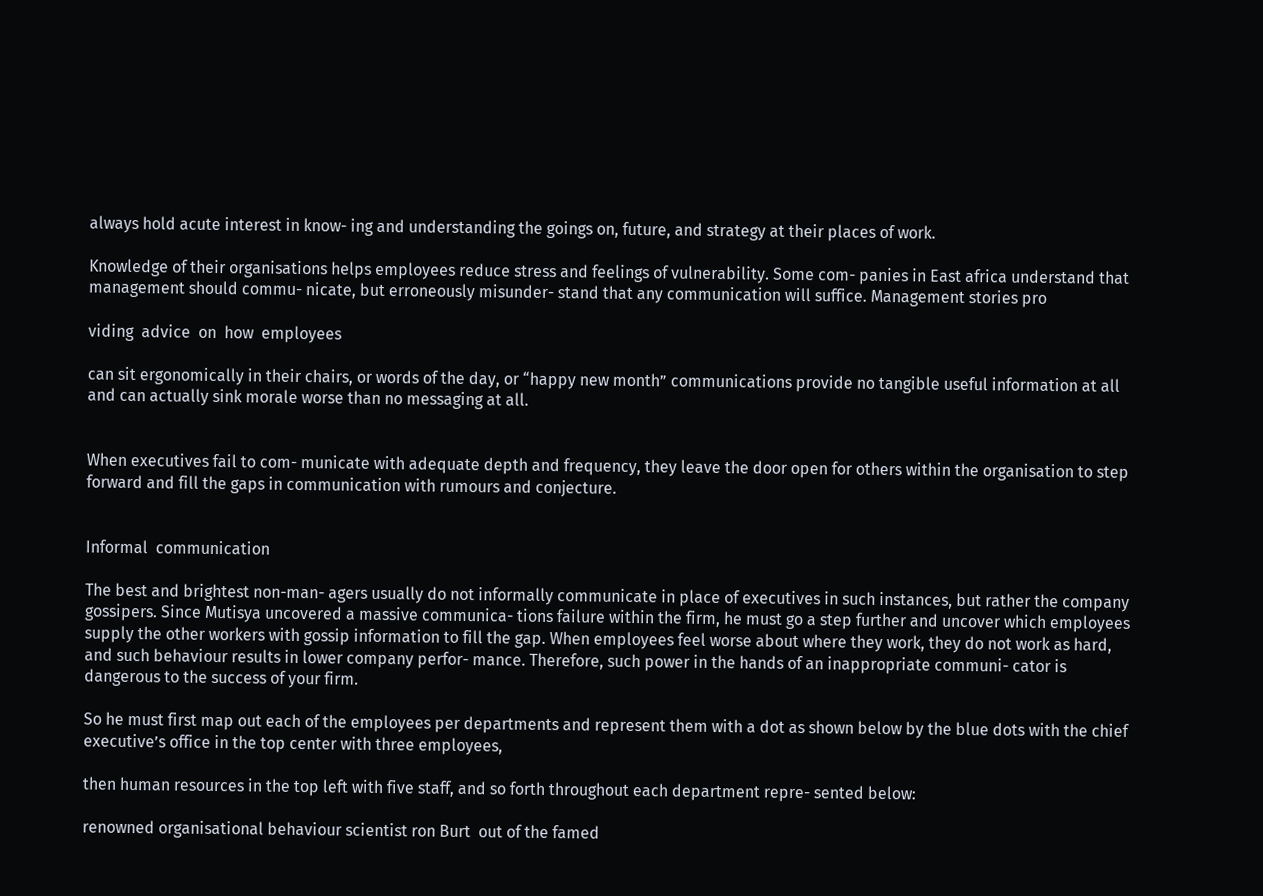always hold acute interest in know- ing and understanding the goings on, future, and strategy at their places of work.

Knowledge of their organisations helps employees reduce stress and feelings of vulnerability. Some com- panies in East africa understand that management should commu- nicate, but erroneously misunder- stand that any communication will suffice. Management stories pro

viding  advice  on  how  employees

can sit ergonomically in their chairs, or words of the day, or “happy new month” communications provide no tangible useful information at all and can actually sink morale worse than no messaging at all.


When executives fail to com- municate with adequate depth and frequency, they leave the door open for others within the organisation to step forward and fill the gaps in communication with rumours and conjecture.


Informal  communication

The best and brightest non-man- agers usually do not informally communicate in place of executives in such instances, but rather the company gossipers. Since Mutisya uncovered a massive communica- tions failure within the firm, he must go a step further and uncover which employees supply the other workers with gossip information to fill the gap. When employees feel worse about where they work, they do not work as hard, and such behaviour results in lower company perfor- mance. Therefore, such power in the hands of an inappropriate communi- cator is dangerous to the success of your firm.

So he must first map out each of the employees per departments and represent them with a dot as shown below by the blue dots with the chief executive’s office in the top center with three employees,

then human resources in the top left with five staff, and so forth throughout each department repre- sented below:

renowned organisational behaviour scientist ron Burt  out of the famed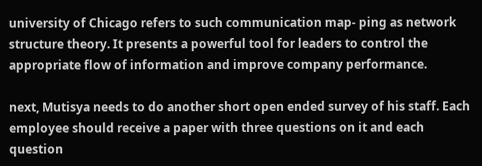university of Chicago refers to such communication map- ping as network structure theory. It presents a powerful tool for leaders to control the appropriate flow of information and improve company performance.

next, Mutisya needs to do another short open ended survey of his staff. Each employee should receive a paper with three questions on it and each question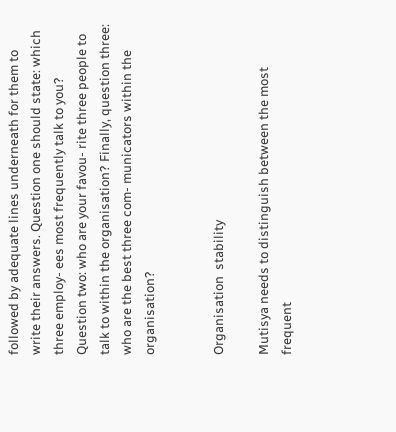followed by adequate lines underneath for them to write their answers. Question one should state: which three employ- ees most frequently talk to you? Question two: who are your favou- rite three people to talk to within the organisation? Finally, question three: who are the best three com- municators within the organisation?


Organisation  stability

Mutisya needs to distinguish between the most frequent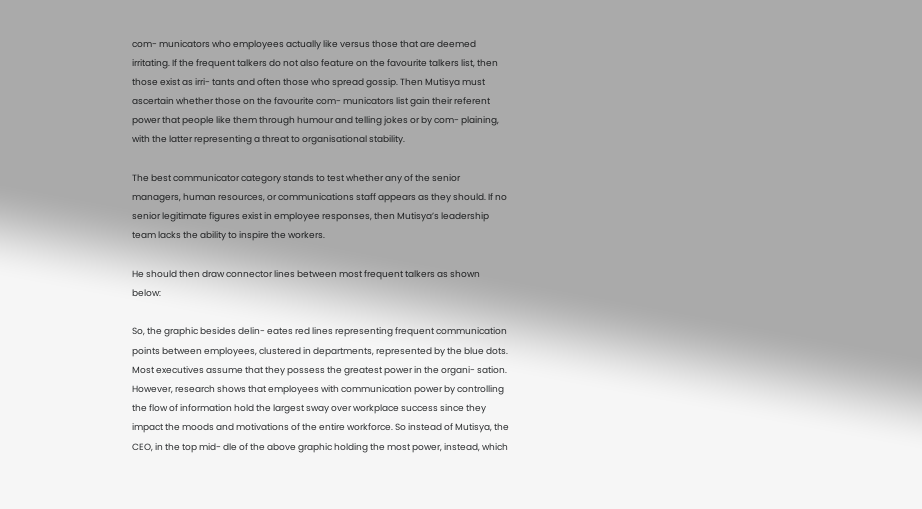com- municators who employees actually like versus those that are deemed irritating. If the frequent talkers do not also feature on the favourite talkers list, then those exist as irri- tants and often those who spread gossip. Then Mutisya must ascertain whether those on the favourite com- municators list gain their referent power that people like them through humour and telling jokes or by com- plaining, with the latter representing a threat to organisational stability.

The best communicator category stands to test whether any of the senior managers, human resources, or communications staff appears as they should. If no senior legitimate figures exist in employee responses, then Mutisya’s leadership team lacks the ability to inspire the workers.

He should then draw connector lines between most frequent talkers as shown below:

So, the graphic besides delin- eates red lines representing frequent communication points between employees, clustered in departments, represented by the blue dots. Most executives assume that they possess the greatest power in the organi- sation. However, research shows that employees with communication power by controlling the flow of information hold the largest sway over workplace success since they impact the moods and motivations of the entire workforce. So instead of Mutisya, the CEO, in the top mid- dle of the above graphic holding the most power, instead, which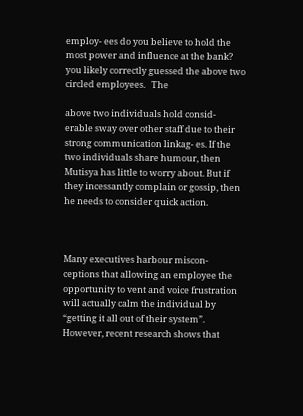employ- ees do you believe to hold the most power and influence at the bank?
you likely correctly guessed the above two circled employees.   The

above two individuals hold consid- erable sway over other staff due to their strong communication linkag- es. If the two individuals share humour, then Mutisya has little to worry about. But if they incessantly complain or gossip, then he needs to consider quick action.



Many executives harbour miscon- ceptions that allowing an employee the opportunity to vent and voice frustration will actually calm the individual by “getting it all out of their system”. However, recent research shows that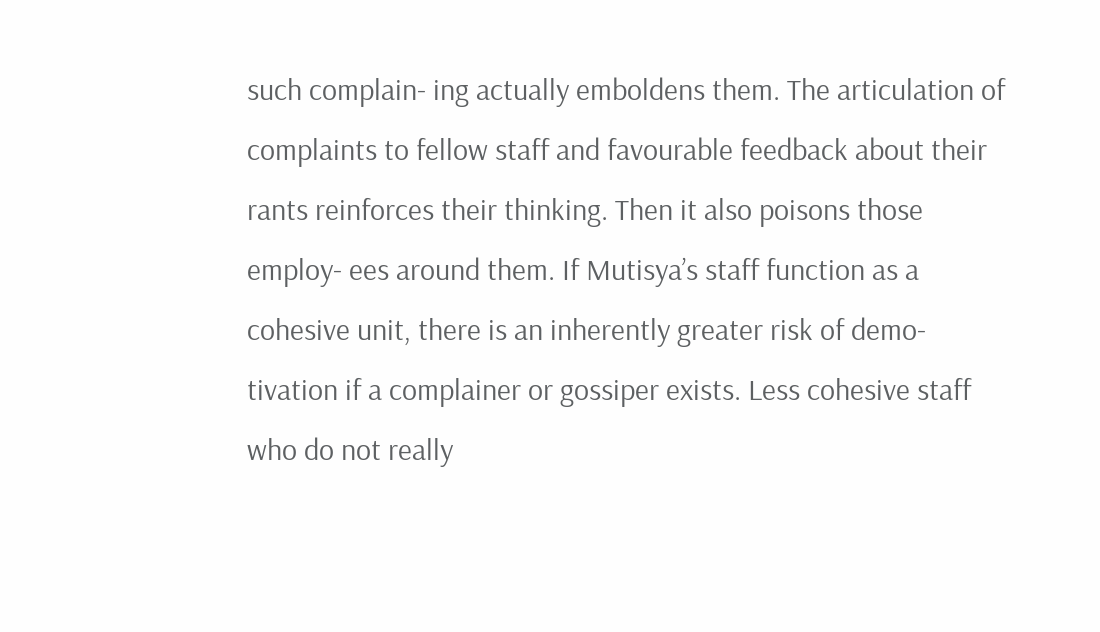such complain- ing actually emboldens them. The articulation of complaints to fellow staff and favourable feedback about their rants reinforces their thinking. Then it also poisons those employ- ees around them. If Mutisya’s staff function as a cohesive unit, there is an inherently greater risk of demo- tivation if a complainer or gossiper exists. Less cohesive staff who do not really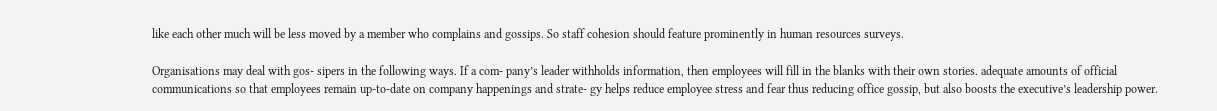like each other much will be less moved by a member who complains and gossips. So staff cohesion should feature prominently in human resources surveys.

Organisations may deal with gos- sipers in the following ways. If a com- pany’s leader withholds information, then employees will fill in the blanks with their own stories. adequate amounts of official communications so that employees remain up-to-date on company happenings and strate- gy helps reduce employee stress and fear thus reducing office gossip, but also boosts the executive’s leadership power.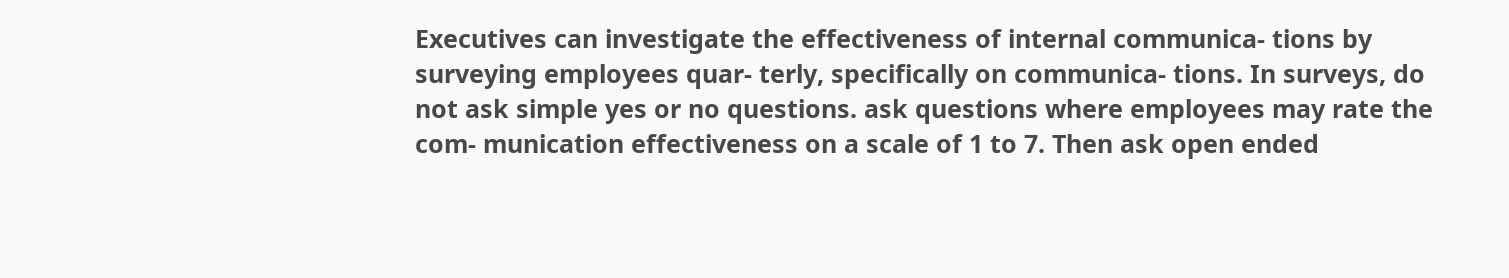Executives can investigate the effectiveness of internal communica- tions by surveying employees quar- terly, specifically on communica- tions. In surveys, do not ask simple yes or no questions. ask questions where employees may rate the com- munication effectiveness on a scale of 1 to 7. Then ask open ended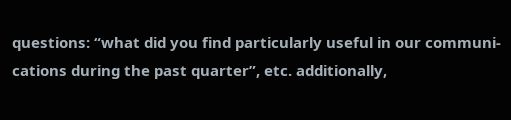questions: “what did you find particularly useful in our communi- cations during the past quarter”, etc. additionally,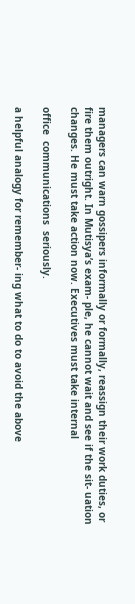managers can warn gossipers informally or formally, reassign their work duties, or fire them outright. In Mutisya’s exam- ple, he cannot wait and see if the sit- uation changes. He must take action now. Executives must take internal

office  communications  seriously.

a helpful analogy for remember- ing what to do to avoid the above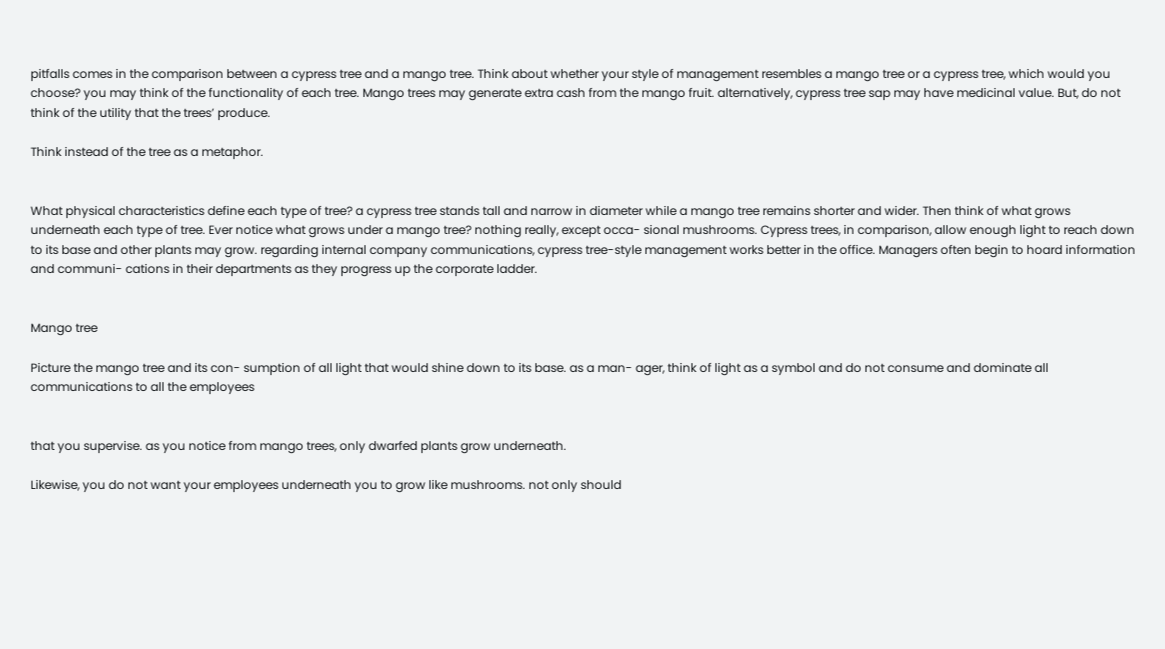pitfalls comes in the comparison between a cypress tree and a mango tree. Think about whether your style of management resembles a mango tree or a cypress tree, which would you choose? you may think of the functionality of each tree. Mango trees may generate extra cash from the mango fruit. alternatively, cypress tree sap may have medicinal value. But, do not think of the utility that the trees’ produce.

Think instead of the tree as a metaphor.


What physical characteristics define each type of tree? a cypress tree stands tall and narrow in diameter while a mango tree remains shorter and wider. Then think of what grows underneath each type of tree. Ever notice what grows under a mango tree? nothing really, except occa- sional mushrooms. Cypress trees, in comparison, allow enough light to reach down to its base and other plants may grow. regarding internal company communications, cypress tree-style management works better in the office. Managers often begin to hoard information and communi- cations in their departments as they progress up the corporate ladder.


Mango tree

Picture the mango tree and its con- sumption of all light that would shine down to its base. as a man- ager, think of light as a symbol and do not consume and dominate all communications to all the employees


that you supervise. as you notice from mango trees, only dwarfed plants grow underneath.

Likewise, you do not want your employees underneath you to grow like mushrooms. not only should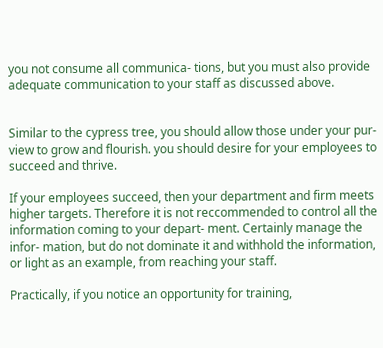you not consume all communica- tions, but you must also provide adequate communication to your staff as discussed above.


Similar to the cypress tree, you should allow those under your pur- view to grow and flourish. you should desire for your employees to succeed and thrive.

If your employees succeed, then your department and firm meets higher targets. Therefore it is not reccommended to control all the information coming to your depart- ment. Certainly manage the infor- mation, but do not dominate it and withhold the information, or light as an example, from reaching your staff.

Practically, if you notice an opportunity for training,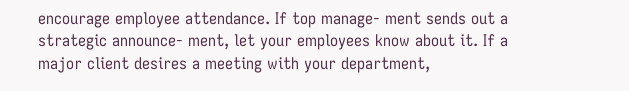encourage employee attendance. If top manage- ment sends out a strategic announce- ment, let your employees know about it. If a major client desires a meeting with your department,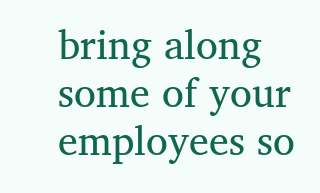bring along some of your employees so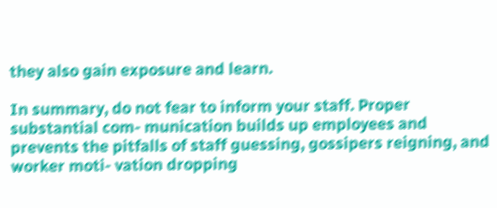they also gain exposure and learn.

In summary, do not fear to inform your staff. Proper substantial com- munication builds up employees and prevents the pitfalls of staff guessing, gossipers reigning, and worker moti- vation dropping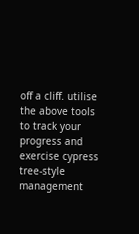off a cliff. utilise the above tools to track your progress and exercise cypress tree-style  management